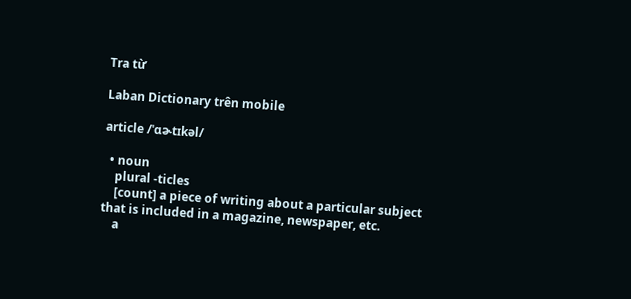Tra từ

Laban Dictionary trên mobile

article /ˈɑɚtɪkəl/

  • noun
    plural -ticles
    [count] a piece of writing about a particular subject that is included in a magazine, newspaper, etc.
    a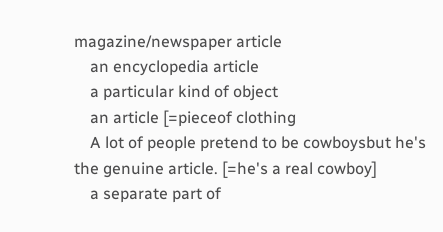magazine/newspaper article
    an encyclopedia article
    a particular kind of object
    an article [=pieceof clothing
    A lot of people pretend to be cowboysbut he's the genuine article. [=he's a real cowboy]
    a separate part of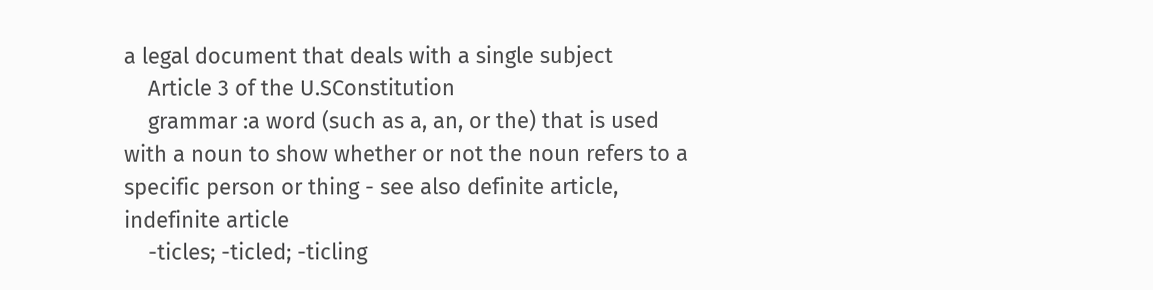a legal document that deals with a single subject
    Article 3 of the U.SConstitution
    grammar :a word (such as a, an, or the) that is used with a noun to show whether or not the noun refers to a specific person or thing - see also definite article, indefinite article
    -ticles; -ticled; -ticling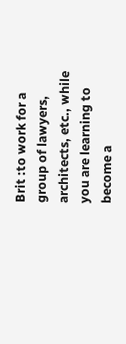Brit :to work for a group of lawyers, architects, etc., while you are learning to become a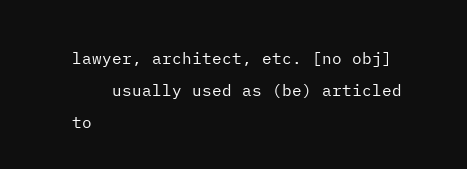lawyer, architect, etc. [no obj]
    usually used as (be) articled to